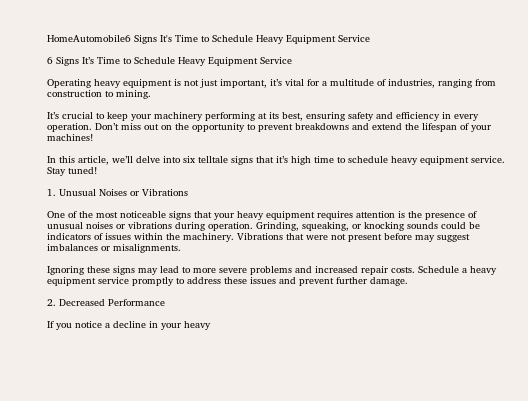HomeAutomobile6 Signs It's Time to Schedule Heavy Equipment Service

6 Signs It’s Time to Schedule Heavy Equipment Service

Operating heavy equipment is not just important, it’s vital for a multitude of industries, ranging from construction to mining.

It’s crucial to keep your machinery performing at its best, ensuring safety and efficiency in every operation. Don’t miss out on the opportunity to prevent breakdowns and extend the lifespan of your machines!

In this article, we’ll delve into six telltale signs that it’s high time to schedule heavy equipment service. Stay tuned!

1. Unusual Noises or Vibrations

One of the most noticeable signs that your heavy equipment requires attention is the presence of unusual noises or vibrations during operation. Grinding, squeaking, or knocking sounds could be indicators of issues within the machinery. Vibrations that were not present before may suggest imbalances or misalignments.

Ignoring these signs may lead to more severe problems and increased repair costs. Schedule a heavy equipment service promptly to address these issues and prevent further damage.

2. Decreased Performance

If you notice a decline in your heavy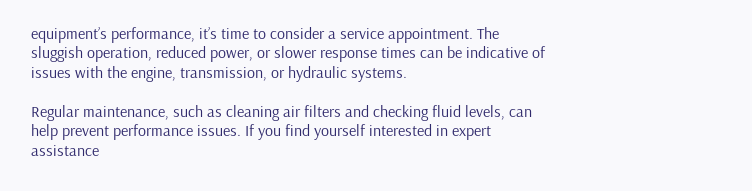equipment’s performance, it’s time to consider a service appointment. The sluggish operation, reduced power, or slower response times can be indicative of issues with the engine, transmission, or hydraulic systems.

Regular maintenance, such as cleaning air filters and checking fluid levels, can help prevent performance issues. If you find yourself interested in expert assistance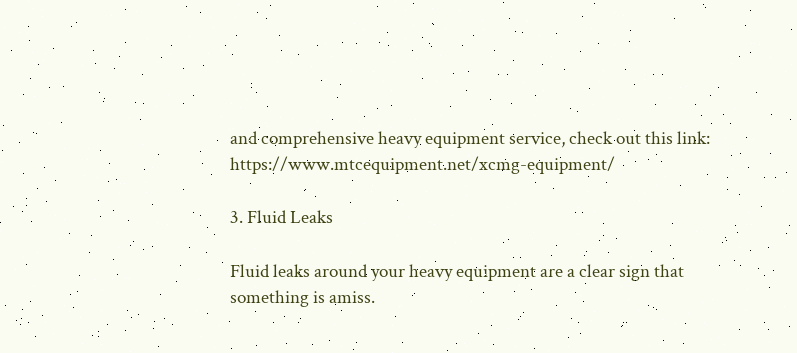and comprehensive heavy equipment service, check out this link: https://www.mtcequipment.net/xcmg-equipment/

3. Fluid Leaks

Fluid leaks around your heavy equipment are a clear sign that something is amiss.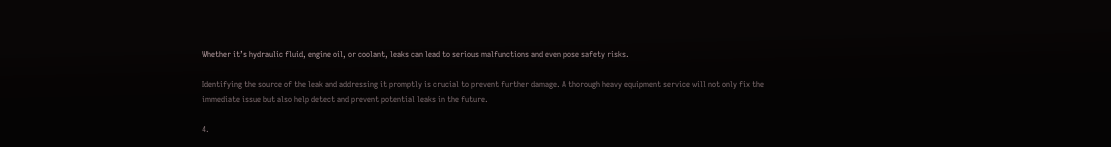Whether it’s hydraulic fluid, engine oil, or coolant, leaks can lead to serious malfunctions and even pose safety risks.

Identifying the source of the leak and addressing it promptly is crucial to prevent further damage. A thorough heavy equipment service will not only fix the immediate issue but also help detect and prevent potential leaks in the future.

4.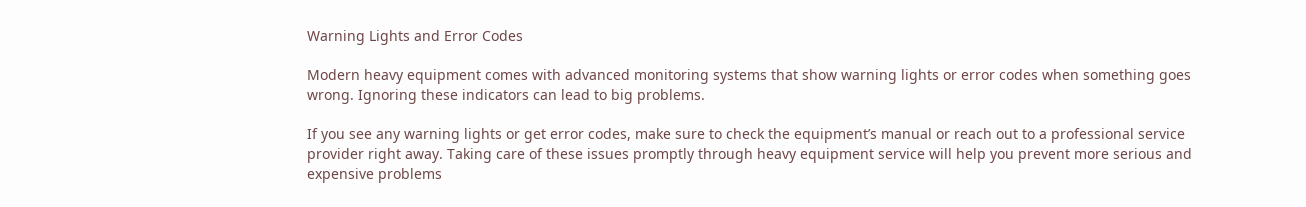Warning Lights and Error Codes

Modern heavy equipment comes with advanced monitoring systems that show warning lights or error codes when something goes wrong. Ignoring these indicators can lead to big problems.

If you see any warning lights or get error codes, make sure to check the equipment’s manual or reach out to a professional service provider right away. Taking care of these issues promptly through heavy equipment service will help you prevent more serious and expensive problems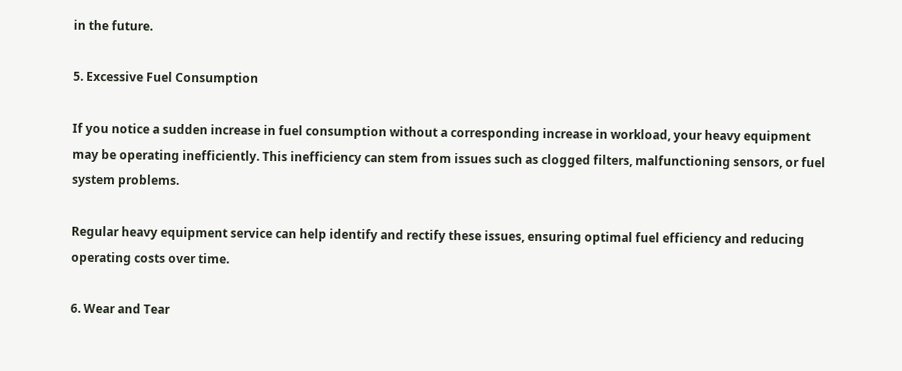in the future.

5. Excessive Fuel Consumption

If you notice a sudden increase in fuel consumption without a corresponding increase in workload, your heavy equipment may be operating inefficiently. This inefficiency can stem from issues such as clogged filters, malfunctioning sensors, or fuel system problems.

Regular heavy equipment service can help identify and rectify these issues, ensuring optimal fuel efficiency and reducing operating costs over time.

6. Wear and Tear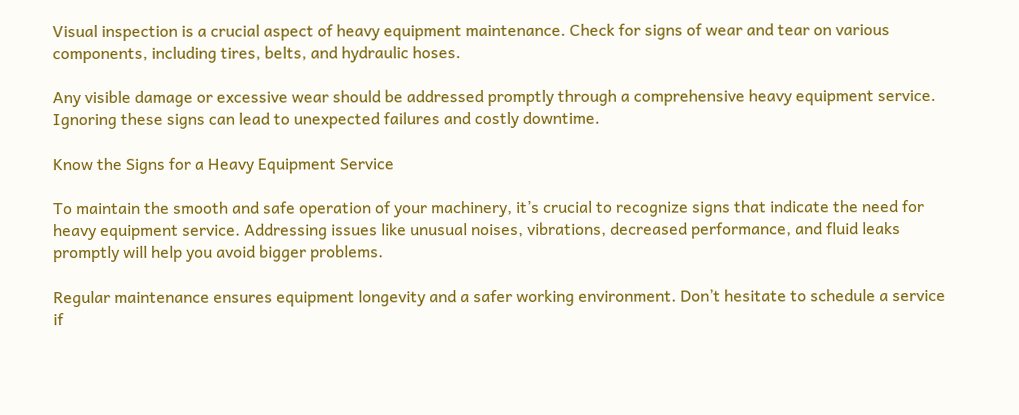Visual inspection is a crucial aspect of heavy equipment maintenance. Check for signs of wear and tear on various components, including tires, belts, and hydraulic hoses.

Any visible damage or excessive wear should be addressed promptly through a comprehensive heavy equipment service. Ignoring these signs can lead to unexpected failures and costly downtime.

Know the Signs for a Heavy Equipment Service

To maintain the smooth and safe operation of your machinery, it’s crucial to recognize signs that indicate the need for heavy equipment service. Addressing issues like unusual noises, vibrations, decreased performance, and fluid leaks promptly will help you avoid bigger problems.

Regular maintenance ensures equipment longevity and a safer working environment. Don’t hesitate to schedule a service if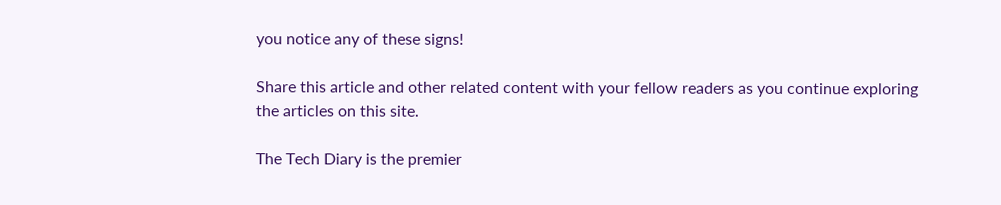you notice any of these signs!

Share this article and other related content with your fellow readers as you continue exploring the articles on this site.

The Tech Diary is the premier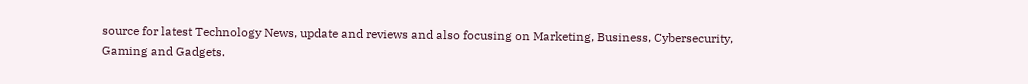source for latest Technology News, update and reviews and also focusing on Marketing, Business, Cybersecurity, Gaming and Gadgets.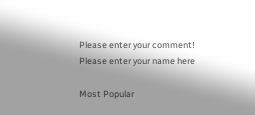Please enter your comment!
Please enter your name here

Most Popular